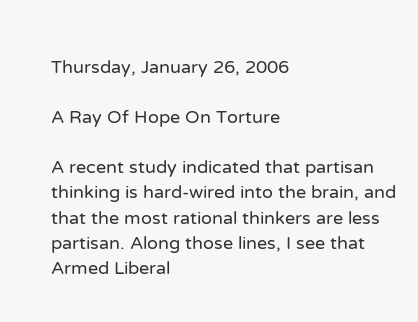Thursday, January 26, 2006

A Ray Of Hope On Torture

A recent study indicated that partisan thinking is hard-wired into the brain, and that the most rational thinkers are less partisan. Along those lines, I see that Armed Liberal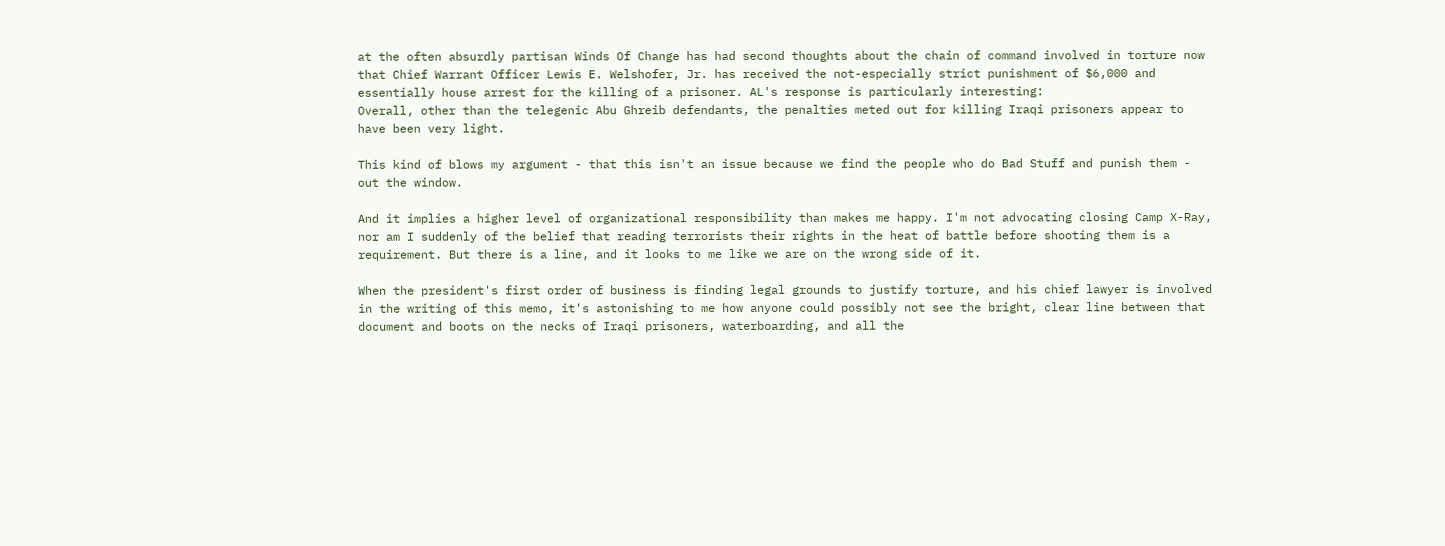at the often absurdly partisan Winds Of Change has had second thoughts about the chain of command involved in torture now that Chief Warrant Officer Lewis E. Welshofer, Jr. has received the not-especially strict punishment of $6,000 and essentially house arrest for the killing of a prisoner. AL's response is particularly interesting:
Overall, other than the telegenic Abu Ghreib defendants, the penalties meted out for killing Iraqi prisoners appear to have been very light.

This kind of blows my argument - that this isn't an issue because we find the people who do Bad Stuff and punish them - out the window.

And it implies a higher level of organizational responsibility than makes me happy. I'm not advocating closing Camp X-Ray, nor am I suddenly of the belief that reading terrorists their rights in the heat of battle before shooting them is a requirement. But there is a line, and it looks to me like we are on the wrong side of it.

When the president's first order of business is finding legal grounds to justify torture, and his chief lawyer is involved in the writing of this memo, it's astonishing to me how anyone could possibly not see the bright, clear line between that document and boots on the necks of Iraqi prisoners, waterboarding, and all the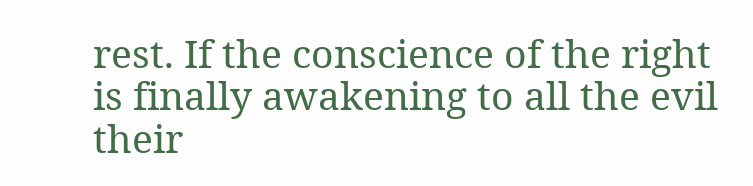rest. If the conscience of the right is finally awakening to all the evil their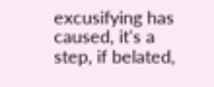excusifying has caused, it's a step, if belated,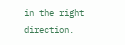in the right direction.